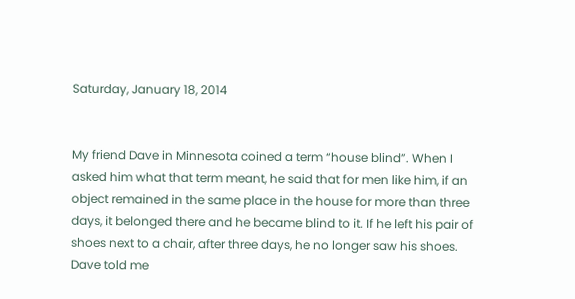Saturday, January 18, 2014


My friend Dave in Minnesota coined a term “house blind”. When I asked him what that term meant, he said that for men like him, if an object remained in the same place in the house for more than three days, it belonged there and he became blind to it. If he left his pair of shoes next to a chair, after three days, he no longer saw his shoes. Dave told me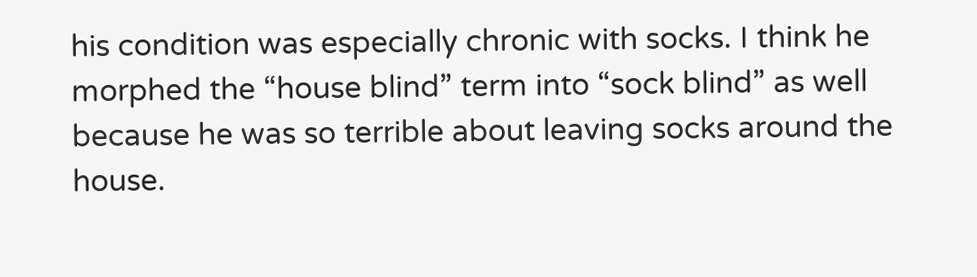his condition was especially chronic with socks. I think he morphed the “house blind” term into “sock blind” as well because he was so terrible about leaving socks around the house.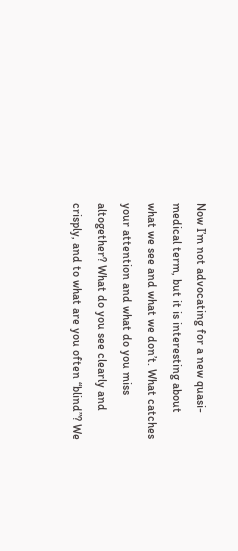Now I’m not advocating for a new quasi-medical term, but it is interesting about what we see and what we don’t. What catches your attention and what do you miss altogether? What do you see clearly and crisply, and to what are you often “blind”? We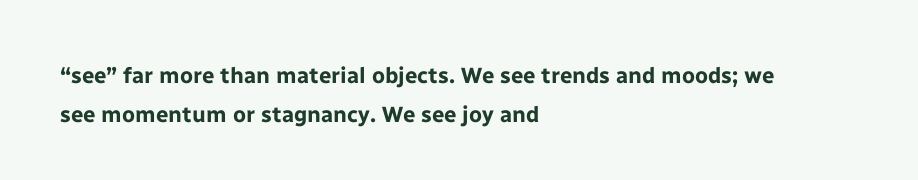“see” far more than material objects. We see trends and moods; we see momentum or stagnancy. We see joy and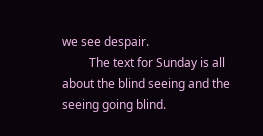we see despair.
         The text for Sunday is all about the blind seeing and the seeing going blind.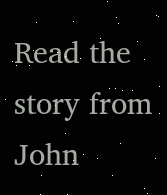Read the story from John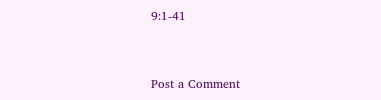9:1-41


Post a Comment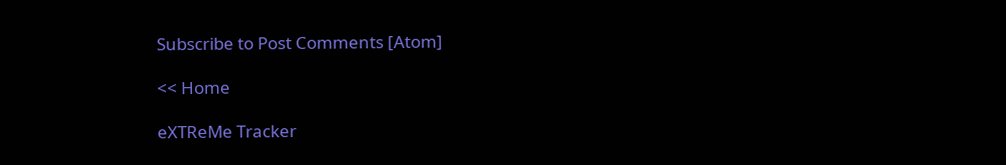Subscribe to Post Comments [Atom]

<< Home

eXTReMe Tracker